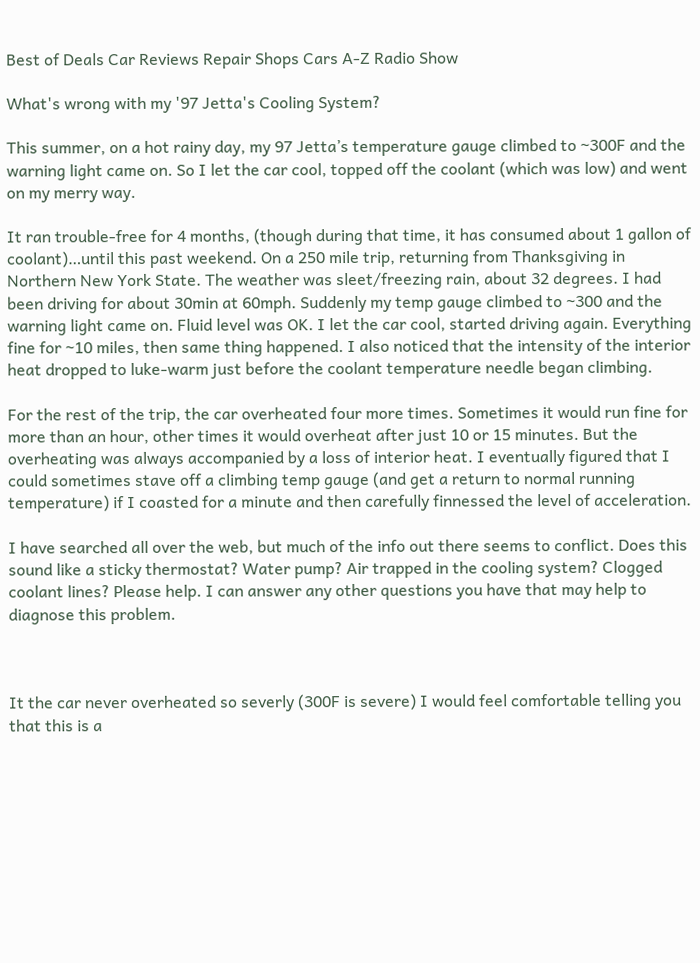Best of Deals Car Reviews Repair Shops Cars A-Z Radio Show

What's wrong with my '97 Jetta's Cooling System?

This summer, on a hot rainy day, my 97 Jetta’s temperature gauge climbed to ~300F and the warning light came on. So I let the car cool, topped off the coolant (which was low) and went on my merry way.

It ran trouble-free for 4 months, (though during that time, it has consumed about 1 gallon of coolant)…until this past weekend. On a 250 mile trip, returning from Thanksgiving in Northern New York State. The weather was sleet/freezing rain, about 32 degrees. I had been driving for about 30min at 60mph. Suddenly my temp gauge climbed to ~300 and the warning light came on. Fluid level was OK. I let the car cool, started driving again. Everything fine for ~10 miles, then same thing happened. I also noticed that the intensity of the interior heat dropped to luke-warm just before the coolant temperature needle began climbing.

For the rest of the trip, the car overheated four more times. Sometimes it would run fine for more than an hour, other times it would overheat after just 10 or 15 minutes. But the overheating was always accompanied by a loss of interior heat. I eventually figured that I could sometimes stave off a climbing temp gauge (and get a return to normal running temperature) if I coasted for a minute and then carefully finnessed the level of acceleration.

I have searched all over the web, but much of the info out there seems to conflict. Does this sound like a sticky thermostat? Water pump? Air trapped in the cooling system? Clogged coolant lines? Please help. I can answer any other questions you have that may help to diagnose this problem.



It the car never overheated so severly (300F is severe) I would feel comfortable telling you that this is a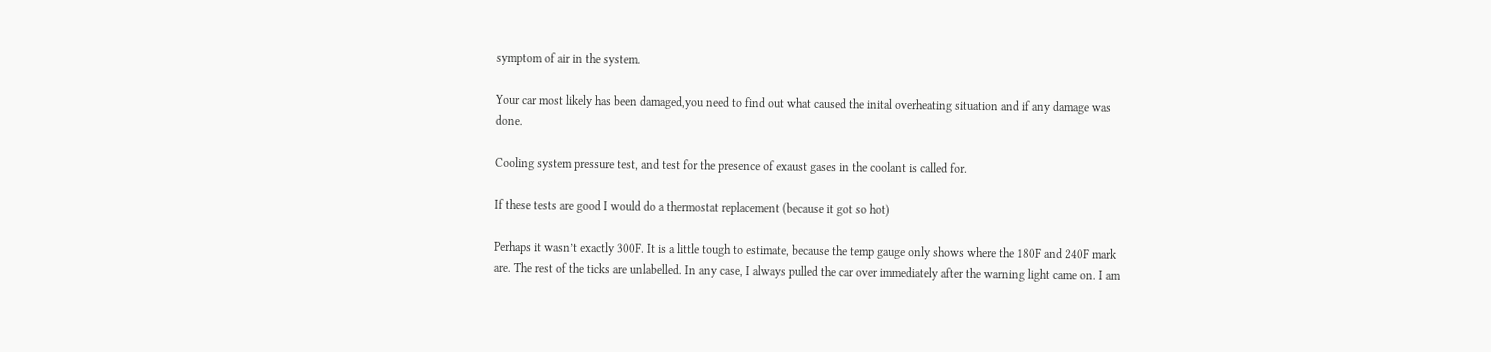symptom of air in the system.

Your car most likely has been damaged,you need to find out what caused the inital overheating situation and if any damage was done.

Cooling system pressure test, and test for the presence of exaust gases in the coolant is called for.

If these tests are good I would do a thermostat replacement (because it got so hot)

Perhaps it wasn’t exactly 300F. It is a little tough to estimate, because the temp gauge only shows where the 180F and 240F mark are. The rest of the ticks are unlabelled. In any case, I always pulled the car over immediately after the warning light came on. I am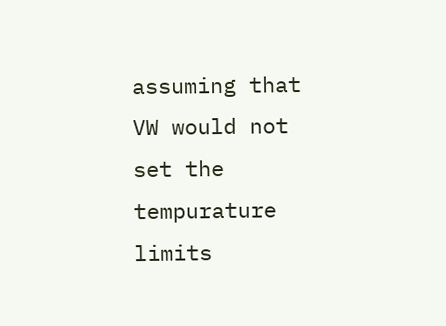assuming that VW would not set the tempurature limits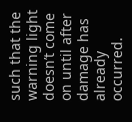such that the warning light doesn’t come on until after damage has already occurred.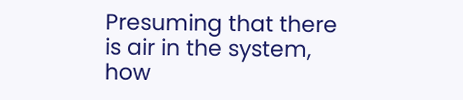Presuming that there is air in the system, how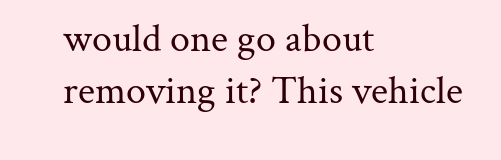would one go about removing it? This vehicle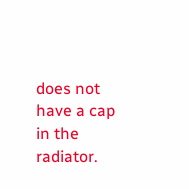does not have a cap in the radiator.